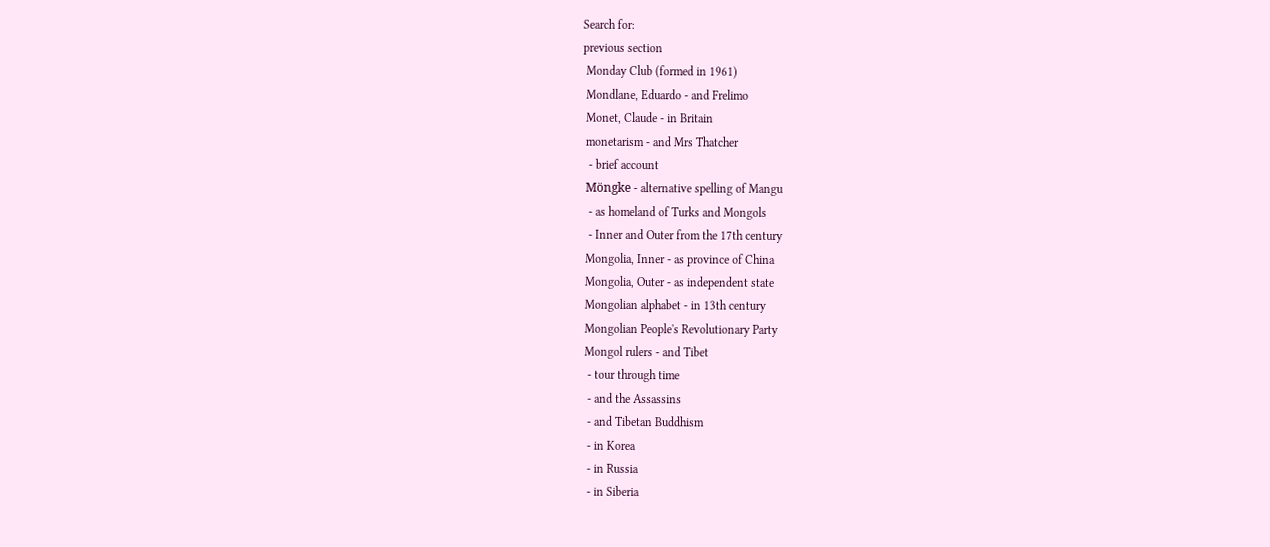Search for:
previous section
 Monday Club (formed in 1961)
 Mondlane, Eduardo - and Frelimo
 Monet, Claude - in Britain
 monetarism - and Mrs Thatcher
  - brief account
 Möngke - alternative spelling of Mangu
  - as homeland of Turks and Mongols
  - Inner and Outer from the 17th century
 Mongolia, Inner - as province of China
 Mongolia, Outer - as independent state
 Mongolian alphabet - in 13th century
 Mongolian People's Revolutionary Party
 Mongol rulers - and Tibet
  - tour through time
  - and the Assassins
  - and Tibetan Buddhism
  - in Korea
  - in Russia
  - in Siberia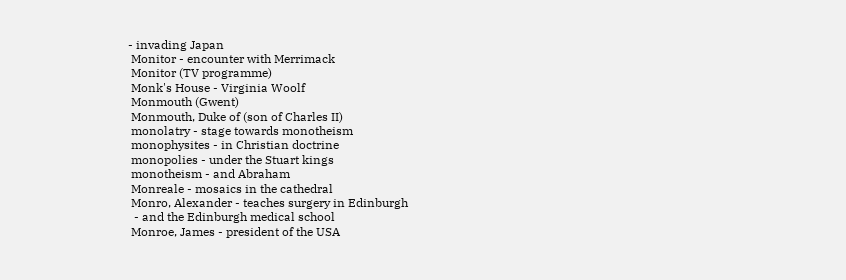- invading Japan
 Monitor - encounter with Merrimack
 Monitor (TV programme)
 Monk's House - Virginia Woolf
 Monmouth (Gwent)
 Monmouth, Duke of (son of Charles II)
 monolatry - stage towards monotheism
 monophysites - in Christian doctrine
 monopolies - under the Stuart kings
 monotheism - and Abraham
 Monreale - mosaics in the cathedral
 Monro, Alexander - teaches surgery in Edinburgh
  - and the Edinburgh medical school
 Monroe, James - president of the USA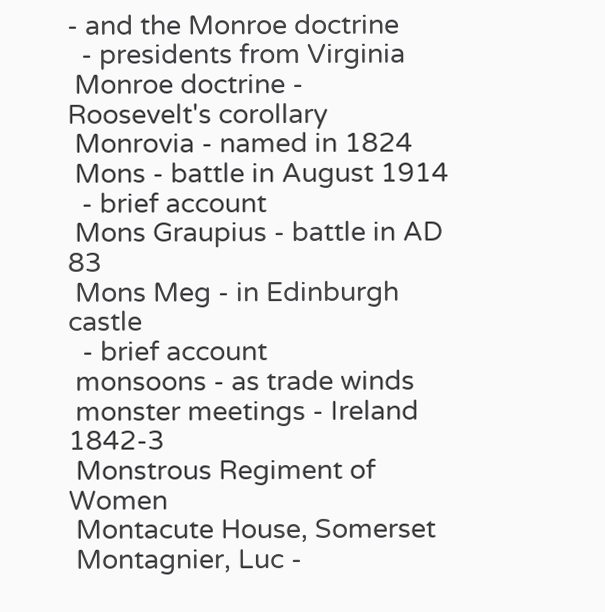- and the Monroe doctrine
  - presidents from Virginia
 Monroe doctrine - Roosevelt's corollary
 Monrovia - named in 1824
 Mons - battle in August 1914
  - brief account
 Mons Graupius - battle in AD 83
 Mons Meg - in Edinburgh castle
  - brief account
 monsoons - as trade winds
 monster meetings - Ireland 1842-3
 Monstrous Regiment of Women
 Montacute House, Somerset
 Montagnier, Luc -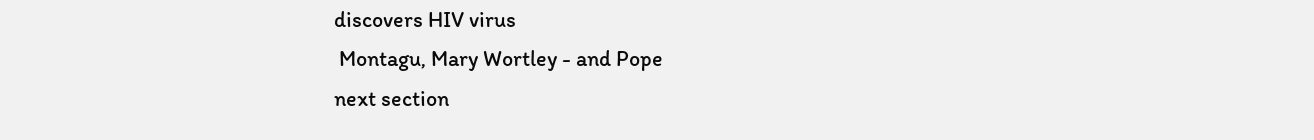discovers HIV virus
 Montagu, Mary Wortley - and Pope
next section